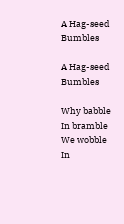A Hag-seed Bumbles

A Hag-seed Bumbles

Why babble
In bramble
We wobble
In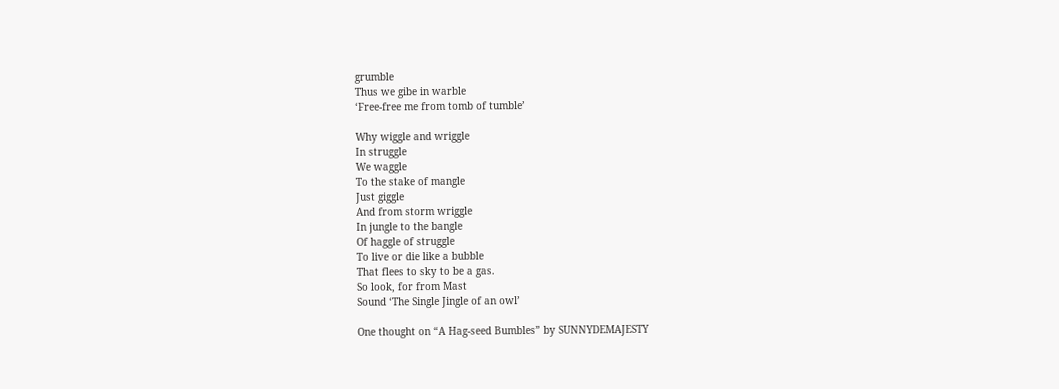grumble
Thus we gibe in warble
‘Free-free me from tomb of tumble’

Why wiggle and wriggle
In struggle
We waggle
To the stake of mangle
Just giggle
And from storm wriggle
In jungle to the bangle
Of haggle of struggle
To live or die like a bubble
That flees to sky to be a gas.
So look, for from Mast
Sound ‘The Single Jingle of an owl’

One thought on “A Hag-seed Bumbles” by SUNNYDEMAJESTY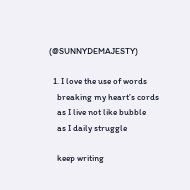(@SUNNYDEMAJESTY)

  1. I love the use of words
    breaking my heart’s cords
    as I live not like bubble
    as I daily struggle

    keep writing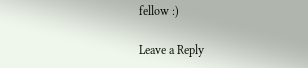fellow :)

Leave a Reply